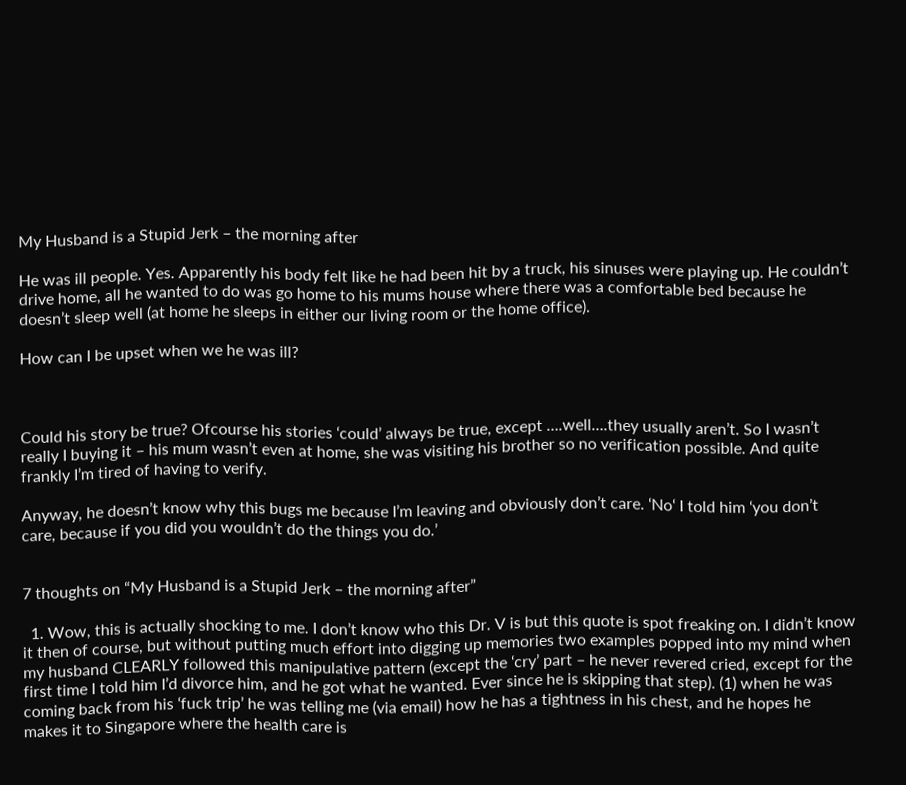My Husband is a Stupid Jerk – the morning after

He was ill people. Yes. Apparently his body felt like he had been hit by a truck, his sinuses were playing up. He couldn’t drive home, all he wanted to do was go home to his mums house where there was a comfortable bed because he doesn’t sleep well (at home he sleeps in either our living room or the home office).

How can I be upset when we he was ill?



Could his story be true? Ofcourse his stories ‘could’ always be true, except ….well….they usually aren’t. So I wasn’t really I buying it – his mum wasn’t even at home, she was visiting his brother so no verification possible. And quite frankly I’m tired of having to verify.

Anyway, he doesn’t know why this bugs me because I’m leaving and obviously don’t care. ‘No‘ I told him ‘you don’t care, because if you did you wouldn’t do the things you do.’


7 thoughts on “My Husband is a Stupid Jerk – the morning after”

  1. Wow, this is actually shocking to me. I don’t know who this Dr. V is but this quote is spot freaking on. I didn’t know it then of course, but without putting much effort into digging up memories two examples popped into my mind when my husband CLEARLY followed this manipulative pattern (except the ‘cry’ part – he never revered cried, except for the first time I told him I’d divorce him, and he got what he wanted. Ever since he is skipping that step). (1) when he was coming back from his ‘fuck trip’ he was telling me (via email) how he has a tightness in his chest, and he hopes he makes it to Singapore where the health care is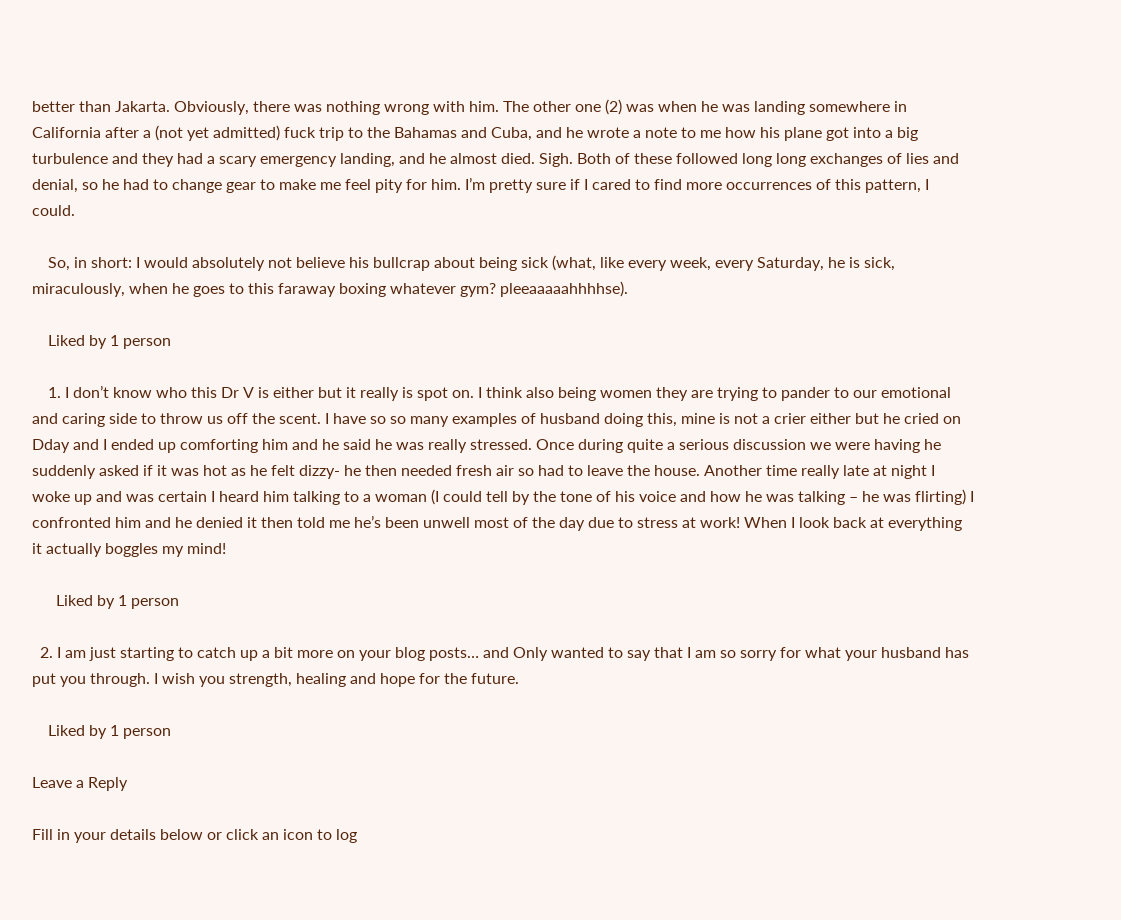better than Jakarta. Obviously, there was nothing wrong with him. The other one (2) was when he was landing somewhere in California after a (not yet admitted) fuck trip to the Bahamas and Cuba, and he wrote a note to me how his plane got into a big turbulence and they had a scary emergency landing, and he almost died. Sigh. Both of these followed long long exchanges of lies and denial, so he had to change gear to make me feel pity for him. I’m pretty sure if I cared to find more occurrences of this pattern, I could.

    So, in short: I would absolutely not believe his bullcrap about being sick (what, like every week, every Saturday, he is sick, miraculously, when he goes to this faraway boxing whatever gym? pleeaaaaahhhhse).

    Liked by 1 person

    1. I don’t know who this Dr V is either but it really is spot on. I think also being women they are trying to pander to our emotional and caring side to throw us off the scent. I have so so many examples of husband doing this, mine is not a crier either but he cried on Dday and I ended up comforting him and he said he was really stressed. Once during quite a serious discussion we were having he suddenly asked if it was hot as he felt dizzy- he then needed fresh air so had to leave the house. Another time really late at night I woke up and was certain I heard him talking to a woman (I could tell by the tone of his voice and how he was talking – he was flirting) I confronted him and he denied it then told me he’s been unwell most of the day due to stress at work! When I look back at everything it actually boggles my mind!

      Liked by 1 person

  2. I am just starting to catch up a bit more on your blog posts… and Only wanted to say that I am so sorry for what your husband has put you through. I wish you strength, healing and hope for the future.

    Liked by 1 person

Leave a Reply

Fill in your details below or click an icon to log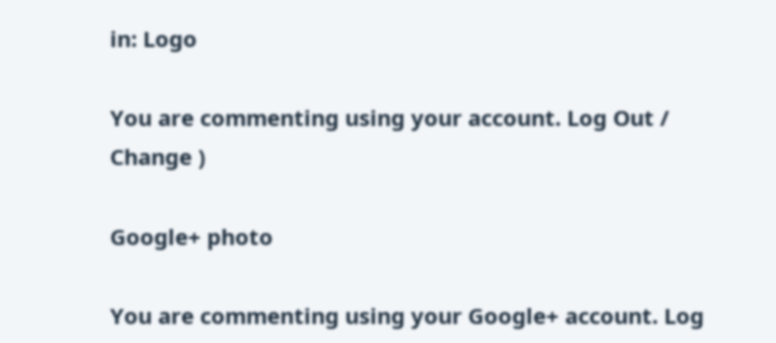in: Logo

You are commenting using your account. Log Out /  Change )

Google+ photo

You are commenting using your Google+ account. Log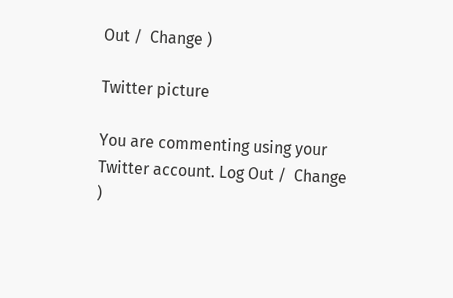Out /  Change )

Twitter picture

You are commenting using your Twitter account. Log Out /  Change )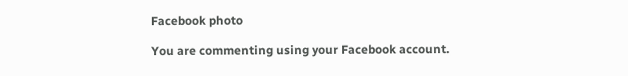Facebook photo

You are commenting using your Facebook account.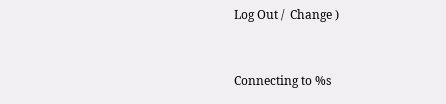Log Out /  Change )


Connecting to %s